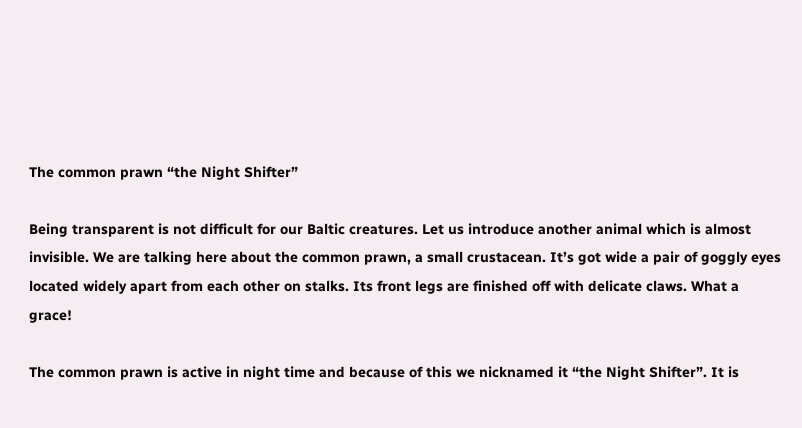The common prawn “the Night Shifter”

Being transparent is not difficult for our Baltic creatures. Let us introduce another animal which is almost invisible. We are talking here about the common prawn, a small crustacean. It’s got wide a pair of goggly eyes located widely apart from each other on stalks. Its front legs are finished off with delicate claws. What a grace!

The common prawn is active in night time and because of this we nicknamed it “the Night Shifter”. It is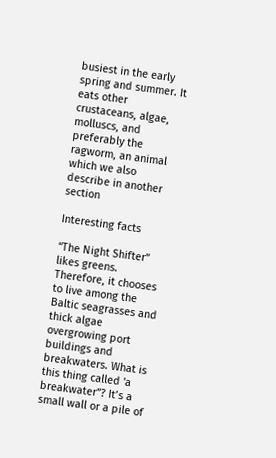busiest in the early spring and summer. It eats other crustaceans, algae, molluscs, and preferably the ragworm, an animal which we also describe in another section

Interesting facts

“The Night Shifter” likes greens. Therefore, it chooses to live among the Baltic seagrasses and thick algae overgrowing port buildings and breakwaters. What is this thing called 'a breakwater”? It’s a small wall or a pile of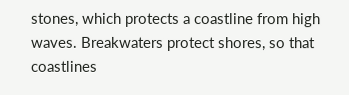stones, which protects a coastline from high waves. Breakwaters protect shores, so that coastlines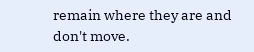remain where they are and don't move.